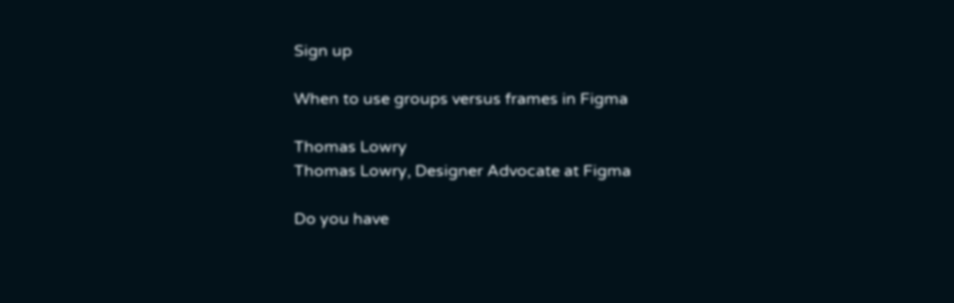Sign up

When to use groups versus frames in Figma

Thomas Lowry
Thomas Lowry, Designer Advocate at Figma

Do you have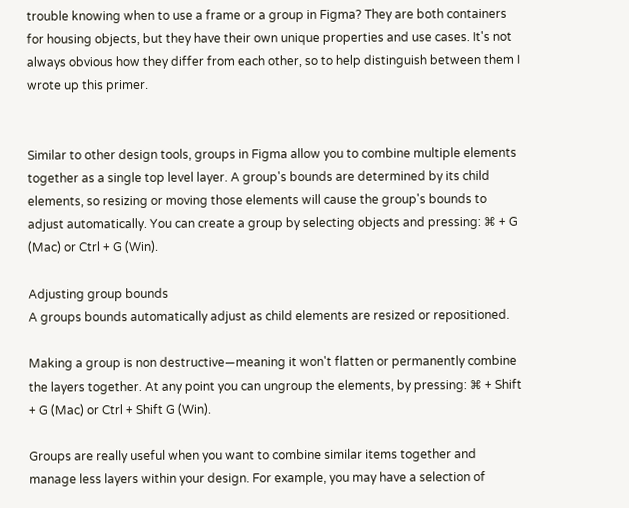trouble knowing when to use a frame or a group in Figma? They are both containers for housing objects, but they have their own unique properties and use cases. It's not always obvious how they differ from each other, so to help distinguish between them I wrote up this primer.


Similar to other design tools, groups in Figma allow you to combine multiple elements together as a single top level layer. A group's bounds are determined by its child elements, so resizing or moving those elements will cause the group's bounds to adjust automatically. You can create a group by selecting objects and pressing: ⌘ + G (Mac) or Ctrl + G (Win).

Adjusting group bounds
A groups bounds automatically adjust as child elements are resized or repositioned.

Making a group is non destructive—meaning it won't flatten or permanently combine the layers together. At any point you can ungroup the elements, by pressing: ⌘ + Shift + G (Mac) or Ctrl + Shift G (Win).

Groups are really useful when you want to combine similar items together and manage less layers within your design. For example, you may have a selection of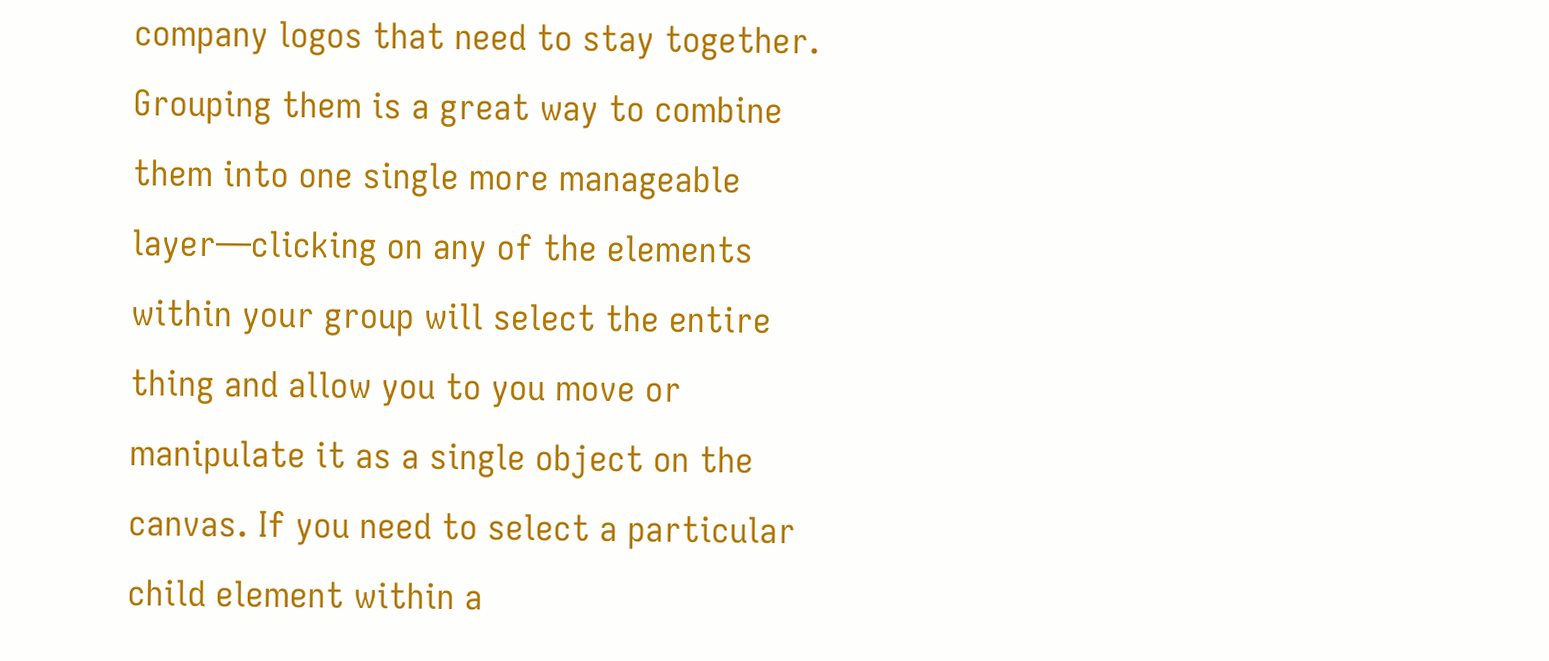company logos that need to stay together. Grouping them is a great way to combine them into one single more manageable layer—clicking on any of the elements within your group will select the entire thing and allow you to you move or manipulate it as a single object on the canvas. If you need to select a particular child element within a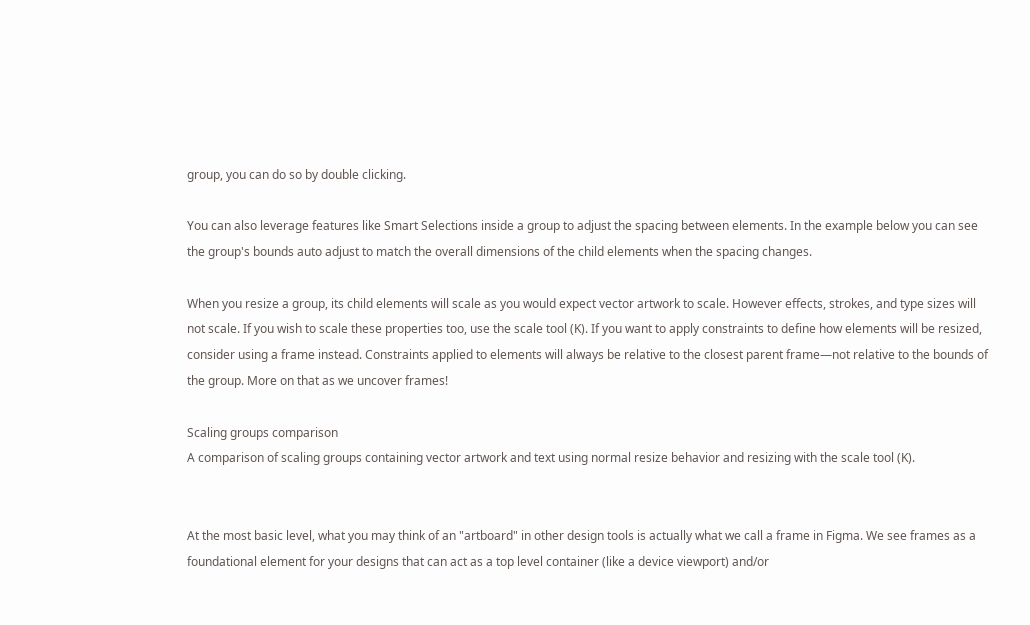group, you can do so by double clicking.

You can also leverage features like Smart Selections inside a group to adjust the spacing between elements. In the example below you can see the group's bounds auto adjust to match the overall dimensions of the child elements when the spacing changes.

When you resize a group, its child elements will scale as you would expect vector artwork to scale. However effects, strokes, and type sizes will not scale. If you wish to scale these properties too, use the scale tool (K). If you want to apply constraints to define how elements will be resized, consider using a frame instead. Constraints applied to elements will always be relative to the closest parent frame—not relative to the bounds of the group. More on that as we uncover frames!

Scaling groups comparison
A comparison of scaling groups containing vector artwork and text using normal resize behavior and resizing with the scale tool (K).


At the most basic level, what you may think of an "artboard" in other design tools is actually what we call a frame in Figma. We see frames as a foundational element for your designs that can act as a top level container (like a device viewport) and/or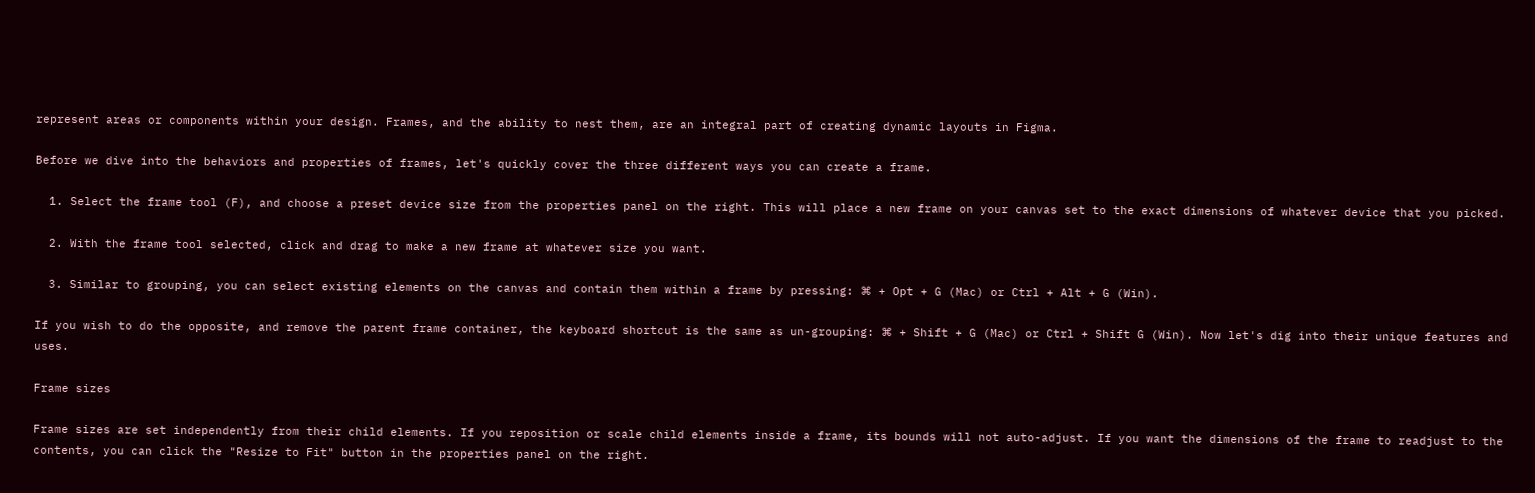represent areas or components within your design. Frames, and the ability to nest them, are an integral part of creating dynamic layouts in Figma.

Before we dive into the behaviors and properties of frames, let's quickly cover the three different ways you can create a frame.

  1. Select the frame tool (F), and choose a preset device size from the properties panel on the right. This will place a new frame on your canvas set to the exact dimensions of whatever device that you picked.

  2. With the frame tool selected, click and drag to make a new frame at whatever size you want.

  3. Similar to grouping, you can select existing elements on the canvas and contain them within a frame by pressing: ⌘ + Opt + G (Mac) or Ctrl + Alt + G (Win).

If you wish to do the opposite, and remove the parent frame container, the keyboard shortcut is the same as un-grouping: ⌘ + Shift + G (Mac) or Ctrl + Shift G (Win). Now let's dig into their unique features and uses.

Frame sizes

Frame sizes are set independently from their child elements. If you reposition or scale child elements inside a frame, its bounds will not auto-adjust. If you want the dimensions of the frame to readjust to the contents, you can click the "Resize to Fit" button in the properties panel on the right.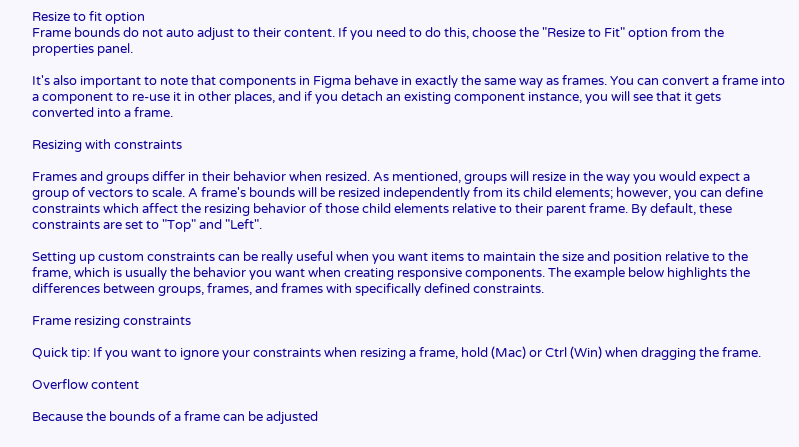Resize to fit option
Frame bounds do not auto adjust to their content. If you need to do this, choose the "Resize to Fit" option from the properties panel.

It's also important to note that components in Figma behave in exactly the same way as frames. You can convert a frame into a component to re-use it in other places, and if you detach an existing component instance, you will see that it gets converted into a frame.

Resizing with constraints

Frames and groups differ in their behavior when resized. As mentioned, groups will resize in the way you would expect a group of vectors to scale. A frame's bounds will be resized independently from its child elements; however, you can define constraints which affect the resizing behavior of those child elements relative to their parent frame. By default, these constraints are set to "Top" and "Left".

Setting up custom constraints can be really useful when you want items to maintain the size and position relative to the frame, which is usually the behavior you want when creating responsive components. The example below highlights the differences between groups, frames, and frames with specifically defined constraints.

Frame resizing constraints

Quick tip: If you want to ignore your constraints when resizing a frame, hold (Mac) or Ctrl (Win) when dragging the frame.

Overflow content

Because the bounds of a frame can be adjusted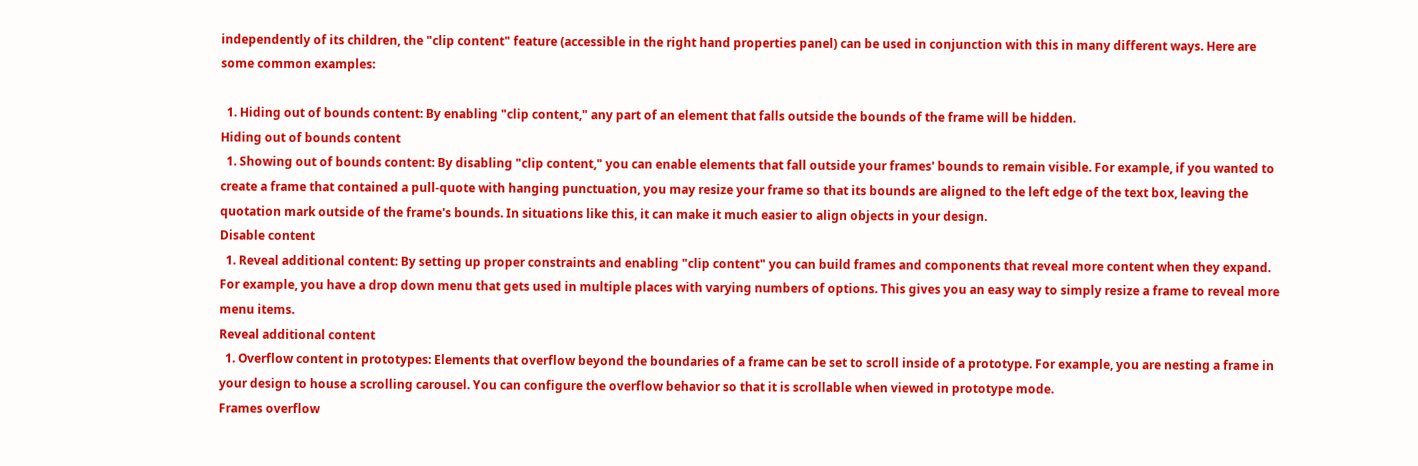independently of its children, the "clip content" feature (accessible in the right hand properties panel) can be used in conjunction with this in many different ways. Here are some common examples:

  1. Hiding out of bounds content: By enabling "clip content," any part of an element that falls outside the bounds of the frame will be hidden.
Hiding out of bounds content
  1. Showing out of bounds content: By disabling "clip content," you can enable elements that fall outside your frames' bounds to remain visible. For example, if you wanted to create a frame that contained a pull-quote with hanging punctuation, you may resize your frame so that its bounds are aligned to the left edge of the text box, leaving the quotation mark outside of the frame's bounds. In situations like this, it can make it much easier to align objects in your design.
Disable content
  1. Reveal additional content: By setting up proper constraints and enabling "clip content" you can build frames and components that reveal more content when they expand. For example, you have a drop down menu that gets used in multiple places with varying numbers of options. This gives you an easy way to simply resize a frame to reveal more menu items.
Reveal additional content
  1. Overflow content in prototypes: Elements that overflow beyond the boundaries of a frame can be set to scroll inside of a prototype. For example, you are nesting a frame in your design to house a scrolling carousel. You can configure the overflow behavior so that it is scrollable when viewed in prototype mode.
Frames overflow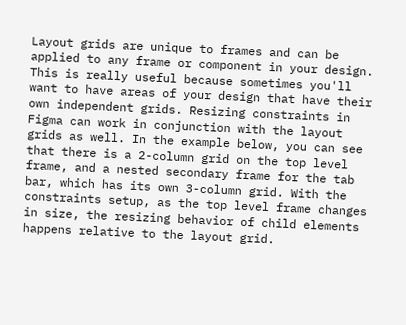Layout grids are unique to frames and can be applied to any frame or component in your design. This is really useful because sometimes you'll want to have areas of your design that have their own independent grids. Resizing constraints in Figma can work in conjunction with the layout grids as well. In the example below, you can see that there is a 2-column grid on the top level frame, and a nested secondary frame for the tab bar, which has its own 3-column grid. With the constraints setup, as the top level frame changes in size, the resizing behavior of child elements happens relative to the layout grid.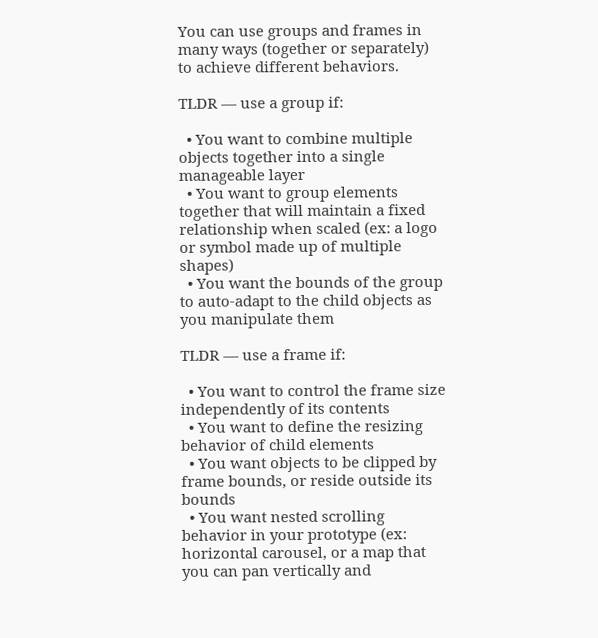You can use groups and frames in many ways (together or separately) to achieve different behaviors.

TLDR — use a group if:

  • You want to combine multiple objects together into a single manageable layer
  • You want to group elements together that will maintain a fixed relationship when scaled (ex: a logo or symbol made up of multiple shapes)
  • You want the bounds of the group to auto-adapt to the child objects as you manipulate them

TLDR — use a frame if:

  • You want to control the frame size independently of its contents
  • You want to define the resizing behavior of child elements
  • You want objects to be clipped by frame bounds, or reside outside its bounds
  • You want nested scrolling behavior in your prototype (ex: horizontal carousel, or a map that you can pan vertically and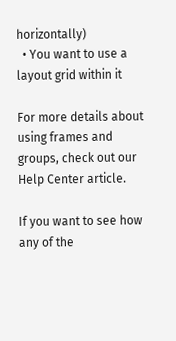horizontally)
  • You want to use a layout grid within it

For more details about using frames and groups, check out our Help Center article.

If you want to see how any of the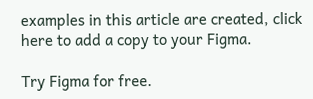examples in this article are created, click here to add a copy to your Figma.

Try Figma for free.